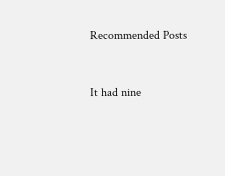Recommended Posts


It had nine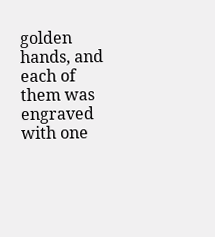golden hands, and each of them was engraved with one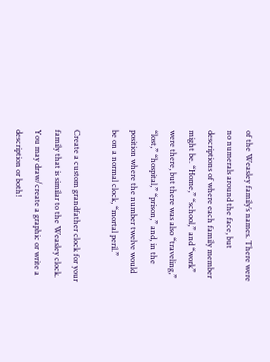of the Weasley family’s names. There were no numerals around the face, but descriptions of where each family member might be. “Home,” “school,” and “work” were there, but there was also “traveling,” “lost,” “hospital,” “prison,” and, in the position where the number twelve would be on a normal clock, “mortal peril.”

Create a custom grandfather clock for your family that is similar to the Weasley clock. You may draw/create a graphic or write a description or both!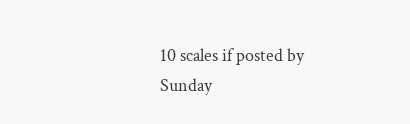10 scales if posted by Sunday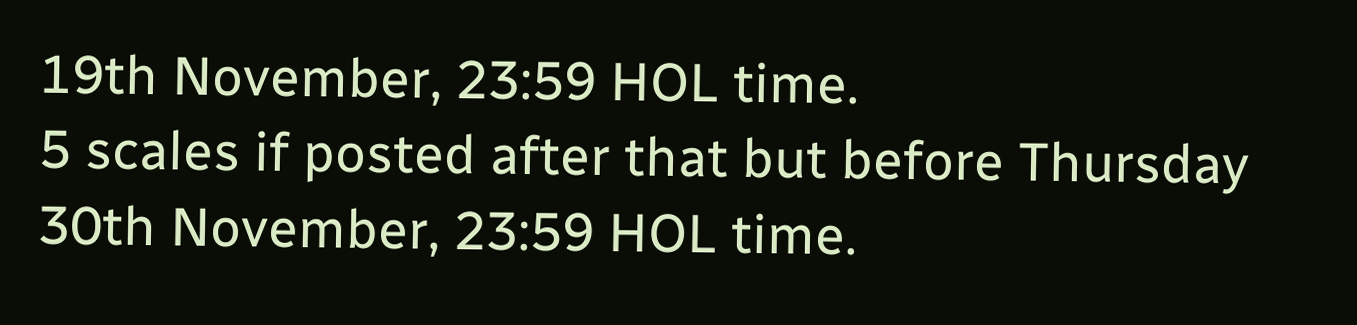19th November, 23:59 HOL time.
5 scales if posted after that but before Thursday 30th November, 23:59 HOL time.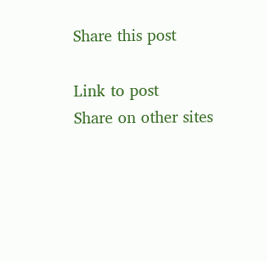Share this post

Link to post
Share on other sites